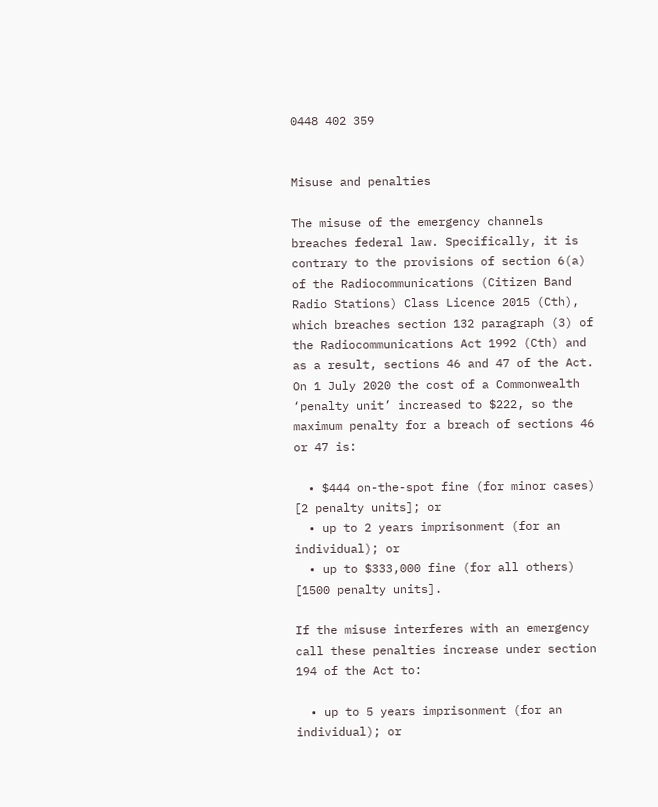0448 402 359


Misuse and penalties

The misuse of the emergency channels breaches federal law. Specifically, it is contrary to the provisions of section 6(a) of the Radiocommunications (Citizen Band Radio Stations) Class Licence 2015 (Cth), which breaches section 132 paragraph (3) of the Radiocommunications Act 1992 (Cth) and as a result, sections 46 and 47 of the Act. On 1 July 2020 the cost of a Commonwealth ‘penalty unit’ increased to $222, so the maximum penalty for a breach of sections 46 or 47 is:

  • $444 on-the-spot fine (for minor cases) [2 penalty units]; or
  • up to 2 years imprisonment (for an individual); or
  • up to $333,000 fine (for all others) [1500 penalty units].

If the misuse interferes with an emergency call these penalties increase under section 194 of the Act to:

  • up to 5 years imprisonment (for an individual); or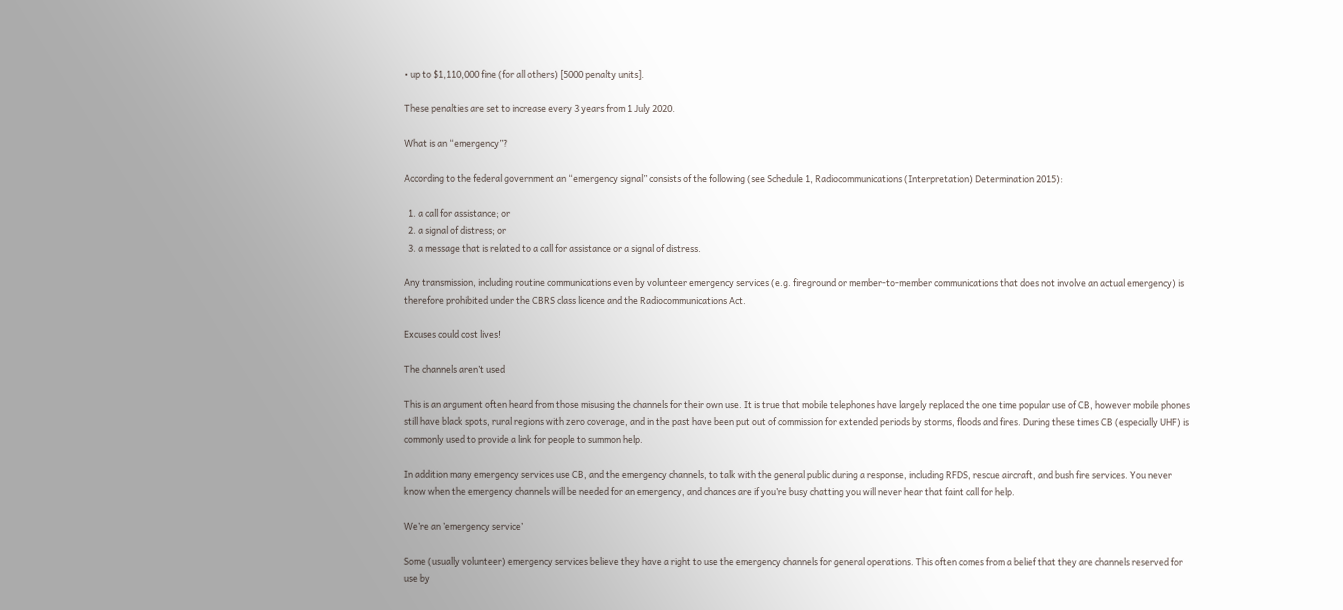• up to $1,110,000 fine (for all others) [5000 penalty units].

These penalties are set to increase every 3 years from 1 July 2020.

What is an “emergency”?

According to the federal government an “emergency signal” consists of the following (see Schedule 1, Radiocommunications (Interpretation) Determination 2015):

  1. a call for assistance; or
  2. a signal of distress; or
  3. a message that is related to a call for assistance or a signal of distress.

Any transmission, including routine communications even by volunteer emergency services (e.g. fireground or member-to-member communications that does not involve an actual emergency) is therefore prohibited under the CBRS class licence and the Radiocommunications Act.

Excuses could cost lives!

The channels aren’t used

This is an argument often heard from those misusing the channels for their own use. It is true that mobile telephones have largely replaced the one time popular use of CB, however mobile phones still have black spots, rural regions with zero coverage, and in the past have been put out of commission for extended periods by storms, floods and fires. During these times CB (especially UHF) is commonly used to provide a link for people to summon help.

In addition many emergency services use CB, and the emergency channels, to talk with the general public during a response, including RFDS, rescue aircraft, and bush fire services. You never know when the emergency channels will be needed for an emergency, and chances are if you’re busy chatting you will never hear that faint call for help.

We’re an ’emergency service’

Some (usually volunteer) emergency services believe they have a right to use the emergency channels for general operations. This often comes from a belief that they are channels reserved for use by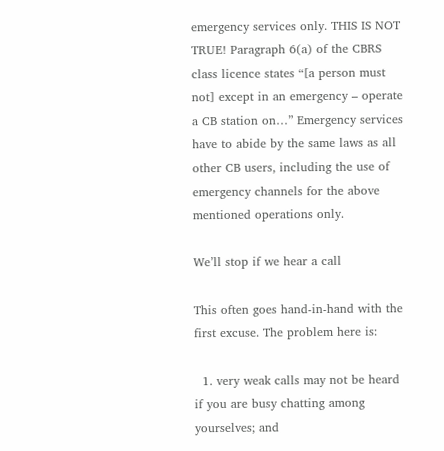emergency services only. THIS IS NOT TRUE! Paragraph 6(a) of the CBRS class licence states “[a person must not] except in an emergency – operate a CB station on…” Emergency services have to abide by the same laws as all other CB users, including the use of emergency channels for the above mentioned operations only.

We’ll stop if we hear a call

This often goes hand-in-hand with the first excuse. The problem here is:

  1. very weak calls may not be heard if you are busy chatting among yourselves; and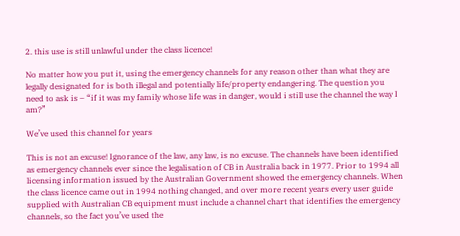2. this use is still unlawful under the class licence!

No matter how you put it, using the emergency channels for any reason other than what they are legally designated for is both illegal and potentially life/property endangering. The question you need to ask is – “if it was my family whose life was in danger, would i still use the channel the way I am?”

We’ve used this channel for years

This is not an excuse! Ignorance of the law, any law, is no excuse. The channels have been identified as emergency channels ever since the legalisation of CB in Australia back in 1977. Prior to 1994 all licensing information issued by the Australian Government showed the emergency channels. When the class licence came out in 1994 nothing changed, and over more recent years every user guide supplied with Australian CB equipment must include a channel chart that identifies the emergency channels, so the fact you’ve used the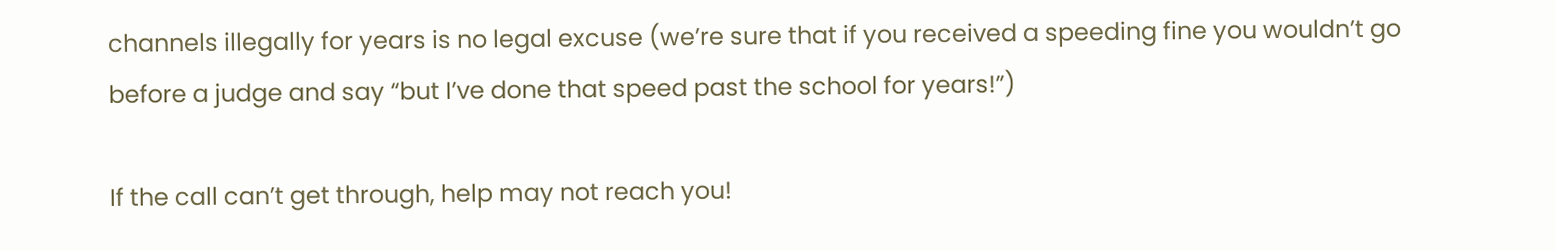channels illegally for years is no legal excuse (we’re sure that if you received a speeding fine you wouldn’t go before a judge and say “but I’ve done that speed past the school for years!”)

If the call can’t get through, help may not reach you!